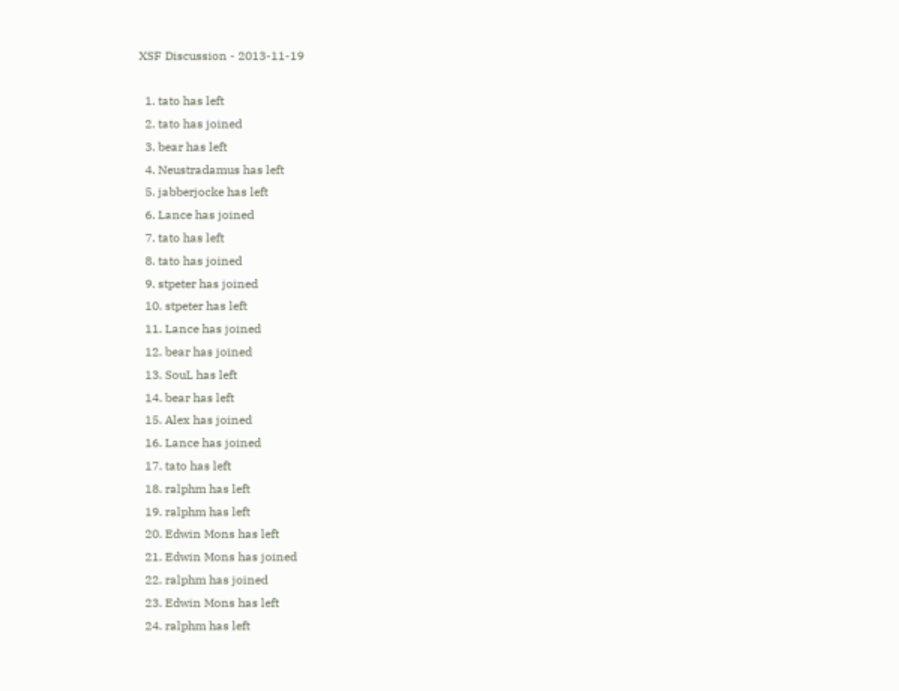XSF Discussion - 2013-11-19

  1. tato has left
  2. tato has joined
  3. bear has left
  4. Neustradamus has left
  5. jabberjocke has left
  6. Lance has joined
  7. tato has left
  8. tato has joined
  9. stpeter has joined
  10. stpeter has left
  11. Lance has joined
  12. bear has joined
  13. SouL has left
  14. bear has left
  15. Alex has joined
  16. Lance has joined
  17. tato has left
  18. ralphm has left
  19. ralphm has left
  20. Edwin Mons has left
  21. Edwin Mons has joined
  22. ralphm has joined
  23. Edwin Mons has left
  24. ralphm has left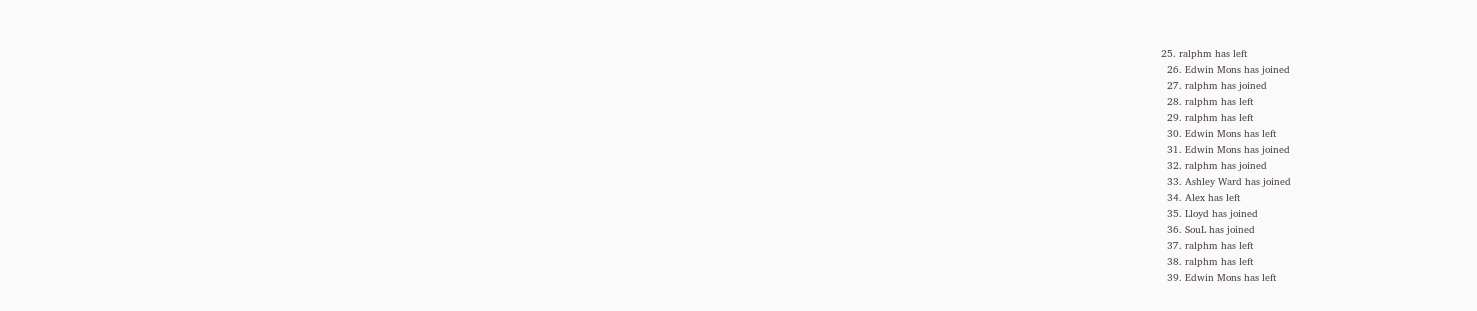25. ralphm has left
  26. Edwin Mons has joined
  27. ralphm has joined
  28. ralphm has left
  29. ralphm has left
  30. Edwin Mons has left
  31. Edwin Mons has joined
  32. ralphm has joined
  33. Ashley Ward has joined
  34. Alex has left
  35. Lloyd has joined
  36. SouL has joined
  37. ralphm has left
  38. ralphm has left
  39. Edwin Mons has left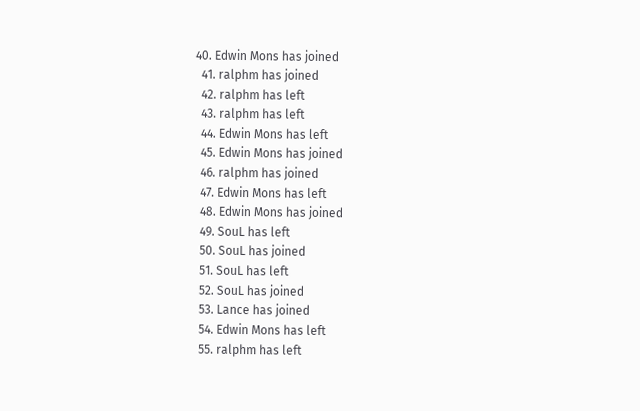40. Edwin Mons has joined
  41. ralphm has joined
  42. ralphm has left
  43. ralphm has left
  44. Edwin Mons has left
  45. Edwin Mons has joined
  46. ralphm has joined
  47. Edwin Mons has left
  48. Edwin Mons has joined
  49. SouL has left
  50. SouL has joined
  51. SouL has left
  52. SouL has joined
  53. Lance has joined
  54. Edwin Mons has left
  55. ralphm has left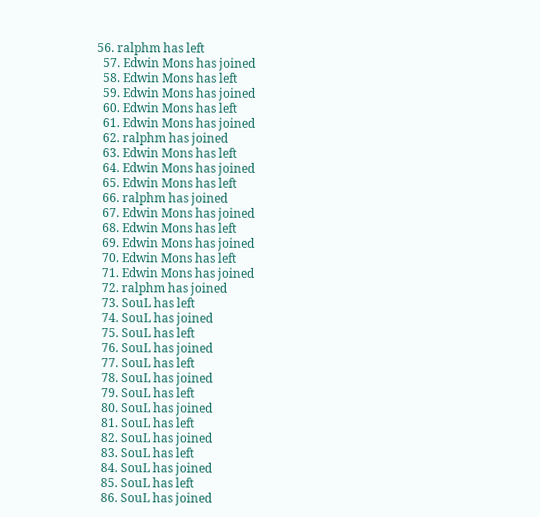56. ralphm has left
  57. Edwin Mons has joined
  58. Edwin Mons has left
  59. Edwin Mons has joined
  60. Edwin Mons has left
  61. Edwin Mons has joined
  62. ralphm has joined
  63. Edwin Mons has left
  64. Edwin Mons has joined
  65. Edwin Mons has left
  66. ralphm has joined
  67. Edwin Mons has joined
  68. Edwin Mons has left
  69. Edwin Mons has joined
  70. Edwin Mons has left
  71. Edwin Mons has joined
  72. ralphm has joined
  73. SouL has left
  74. SouL has joined
  75. SouL has left
  76. SouL has joined
  77. SouL has left
  78. SouL has joined
  79. SouL has left
  80. SouL has joined
  81. SouL has left
  82. SouL has joined
  83. SouL has left
  84. SouL has joined
  85. SouL has left
  86. SouL has joined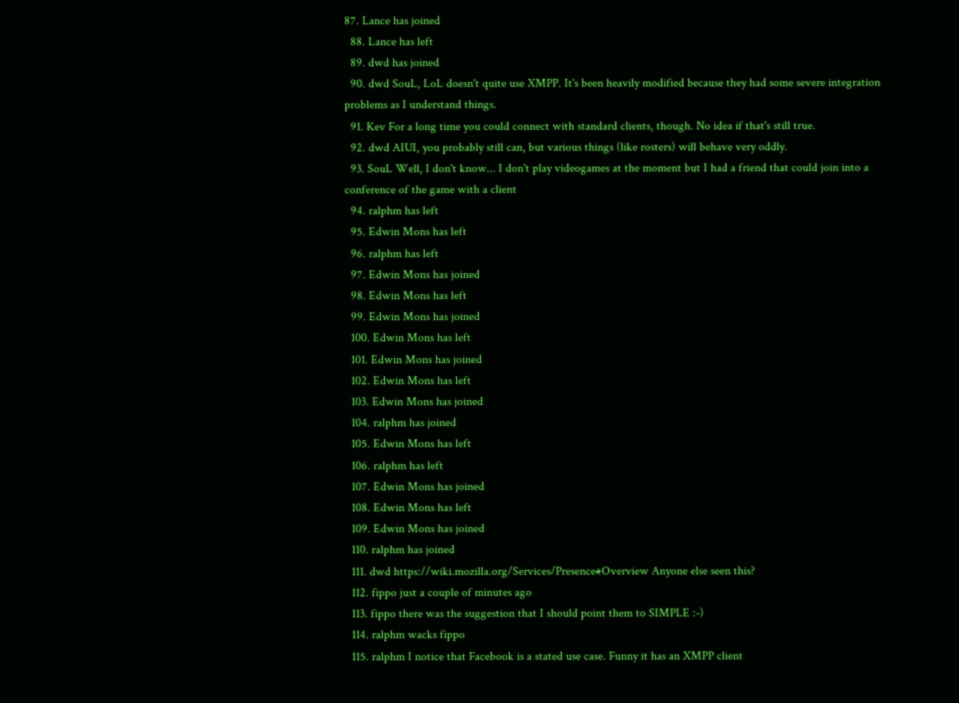87. Lance has joined
  88. Lance has left
  89. dwd has joined
  90. dwd SouL, LoL doesn't quite use XMPP. It's been heavily modified because they had some severe integration problems as I understand things.
  91. Kev For a long time you could connect with standard clients, though. No idea if that's still true.
  92. dwd AIUI, you probably still can, but various things (like rosters) will behave very oddly.
  93. SouL Well, I don't know... I don't play videogames at the moment but I had a friend that could join into a conference of the game with a client
  94. ralphm has left
  95. Edwin Mons has left
  96. ralphm has left
  97. Edwin Mons has joined
  98. Edwin Mons has left
  99. Edwin Mons has joined
  100. Edwin Mons has left
  101. Edwin Mons has joined
  102. Edwin Mons has left
  103. Edwin Mons has joined
  104. ralphm has joined
  105. Edwin Mons has left
  106. ralphm has left
  107. Edwin Mons has joined
  108. Edwin Mons has left
  109. Edwin Mons has joined
  110. ralphm has joined
  111. dwd https://wiki.mozilla.org/Services/Presence#Overview Anyone else seen this?
  112. fippo just a couple of minutes ago
  113. fippo there was the suggestion that I should point them to SIMPLE :-)
  114. ralphm wacks fippo
  115. ralphm I notice that Facebook is a stated use case. Funny it has an XMPP client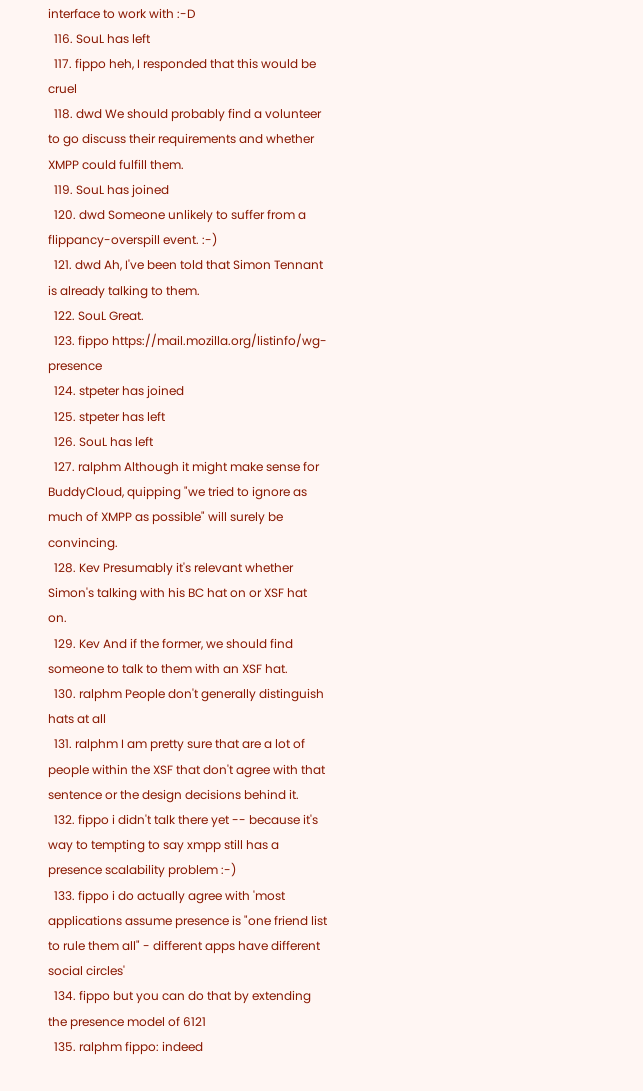interface to work with :-D
  116. SouL has left
  117. fippo heh, I responded that this would be cruel
  118. dwd We should probably find a volunteer to go discuss their requirements and whether XMPP could fulfill them.
  119. SouL has joined
  120. dwd Someone unlikely to suffer from a flippancy-overspill event. :-)
  121. dwd Ah, I've been told that Simon Tennant is already talking to them.
  122. SouL Great.
  123. fippo https://mail.mozilla.org/listinfo/wg-presence
  124. stpeter has joined
  125. stpeter has left
  126. SouL has left
  127. ralphm Although it might make sense for BuddyCloud, quipping "we tried to ignore as much of XMPP as possible" will surely be convincing.
  128. Kev Presumably it's relevant whether Simon's talking with his BC hat on or XSF hat on.
  129. Kev And if the former, we should find someone to talk to them with an XSF hat.
  130. ralphm People don't generally distinguish hats at all
  131. ralphm I am pretty sure that are a lot of people within the XSF that don't agree with that sentence or the design decisions behind it.
  132. fippo i didn't talk there yet -- because it's way to tempting to say xmpp still has a presence scalability problem :-)
  133. fippo i do actually agree with 'most applications assume presence is "one friend list to rule them all" - different apps have different social circles'
  134. fippo but you can do that by extending the presence model of 6121
  135. ralphm fippo: indeed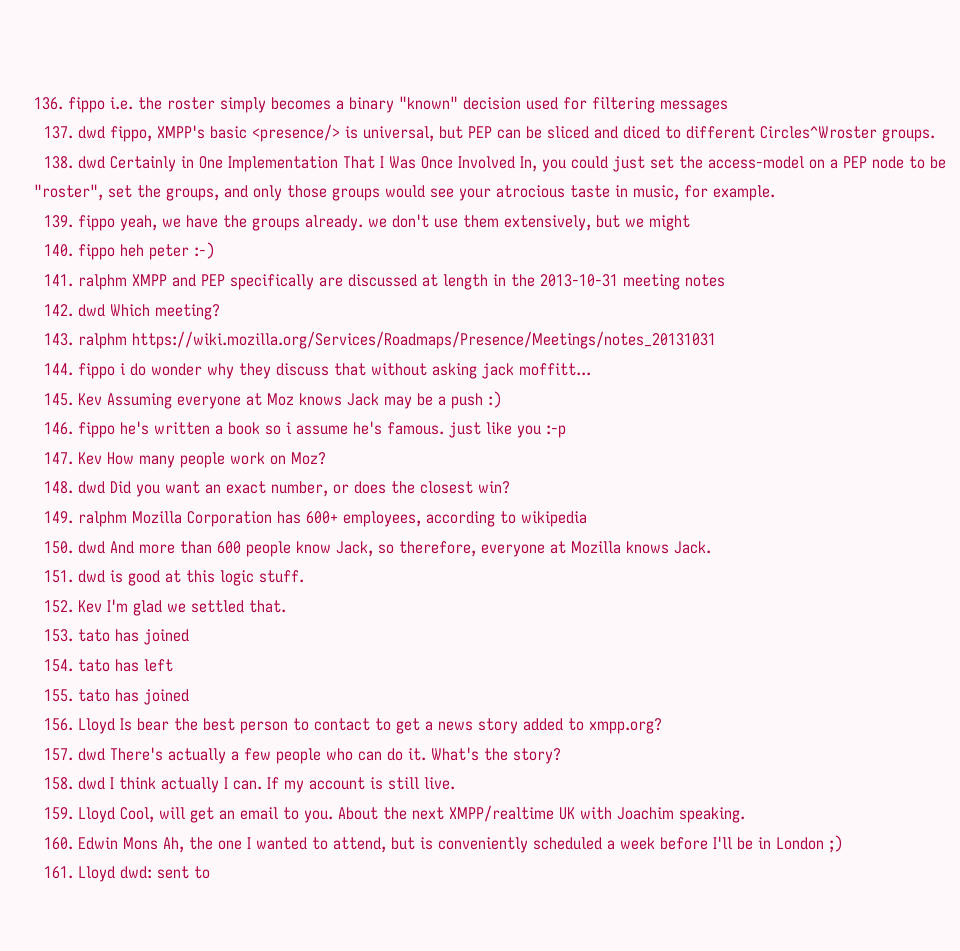136. fippo i.e. the roster simply becomes a binary "known" decision used for filtering messages
  137. dwd fippo, XMPP's basic <presence/> is universal, but PEP can be sliced and diced to different Circles^Wroster groups.
  138. dwd Certainly in One Implementation That I Was Once Involved In, you could just set the access-model on a PEP node to be "roster", set the groups, and only those groups would see your atrocious taste in music, for example.
  139. fippo yeah, we have the groups already. we don't use them extensively, but we might
  140. fippo heh peter :-)
  141. ralphm XMPP and PEP specifically are discussed at length in the 2013-10-31 meeting notes
  142. dwd Which meeting?
  143. ralphm https://wiki.mozilla.org/Services/Roadmaps/Presence/Meetings/notes_20131031
  144. fippo i do wonder why they discuss that without asking jack moffitt...
  145. Kev Assuming everyone at Moz knows Jack may be a push :)
  146. fippo he's written a book so i assume he's famous. just like you :-p
  147. Kev How many people work on Moz?
  148. dwd Did you want an exact number, or does the closest win?
  149. ralphm Mozilla Corporation has 600+ employees, according to wikipedia
  150. dwd And more than 600 people know Jack, so therefore, everyone at Mozilla knows Jack.
  151. dwd is good at this logic stuff.
  152. Kev I'm glad we settled that.
  153. tato has joined
  154. tato has left
  155. tato has joined
  156. Lloyd Is bear the best person to contact to get a news story added to xmpp.org?
  157. dwd There's actually a few people who can do it. What's the story?
  158. dwd I think actually I can. If my account is still live.
  159. Lloyd Cool, will get an email to you. About the next XMPP/realtime UK with Joachim speaking.
  160. Edwin Mons Ah, the one I wanted to attend, but is conveniently scheduled a week before I'll be in London ;)
  161. Lloyd dwd: sent to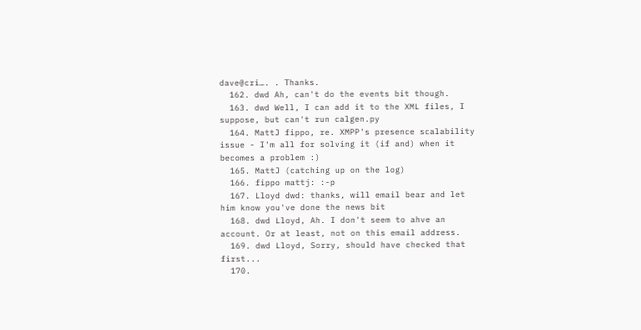dave@cri…. . Thanks.
  162. dwd Ah, can't do the events bit though.
  163. dwd Well, I can add it to the XML files, I suppose, but can't run calgen.py
  164. MattJ fippo, re. XMPP's presence scalability issue - I'm all for solving it (if and) when it becomes a problem :)
  165. MattJ (catching up on the log)
  166. fippo mattj: :-p
  167. Lloyd dwd: thanks, will email bear and let him know you've done the news bit
  168. dwd Lloyd, Ah. I don't seem to ahve an account. Or at least, not on this email address.
  169. dwd Lloyd, Sorry, should have checked that first...
  170.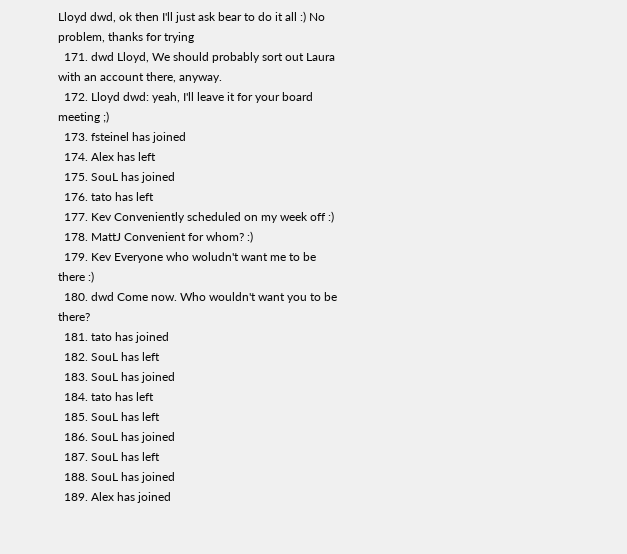Lloyd dwd, ok then I'll just ask bear to do it all :) No problem, thanks for trying
  171. dwd Lloyd, We should probably sort out Laura with an account there, anyway.
  172. Lloyd dwd: yeah, I'll leave it for your board meeting ;)
  173. fsteinel has joined
  174. Alex has left
  175. SouL has joined
  176. tato has left
  177. Kev Conveniently scheduled on my week off :)
  178. MattJ Convenient for whom? :)
  179. Kev Everyone who woludn't want me to be there :)
  180. dwd Come now. Who wouldn't want you to be there?
  181. tato has joined
  182. SouL has left
  183. SouL has joined
  184. tato has left
  185. SouL has left
  186. SouL has joined
  187. SouL has left
  188. SouL has joined
  189. Alex has joined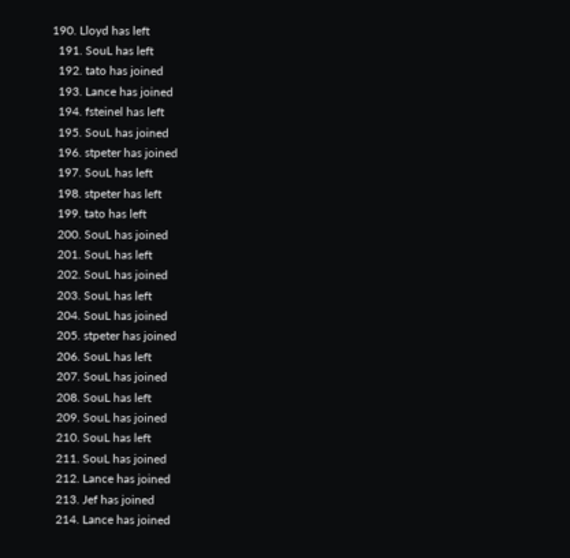190. Lloyd has left
  191. SouL has left
  192. tato has joined
  193. Lance has joined
  194. fsteinel has left
  195. SouL has joined
  196. stpeter has joined
  197. SouL has left
  198. stpeter has left
  199. tato has left
  200. SouL has joined
  201. SouL has left
  202. SouL has joined
  203. SouL has left
  204. SouL has joined
  205. stpeter has joined
  206. SouL has left
  207. SouL has joined
  208. SouL has left
  209. SouL has joined
  210. SouL has left
  211. SouL has joined
  212. Lance has joined
  213. Jef has joined
  214. Lance has joined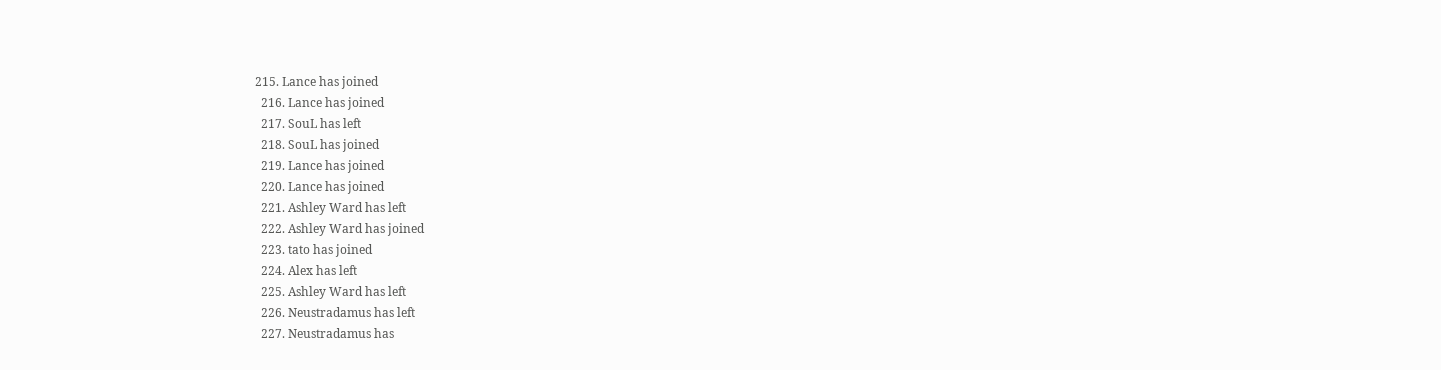215. Lance has joined
  216. Lance has joined
  217. SouL has left
  218. SouL has joined
  219. Lance has joined
  220. Lance has joined
  221. Ashley Ward has left
  222. Ashley Ward has joined
  223. tato has joined
  224. Alex has left
  225. Ashley Ward has left
  226. Neustradamus has left
  227. Neustradamus has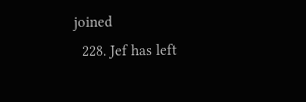joined
  228. Jef has left